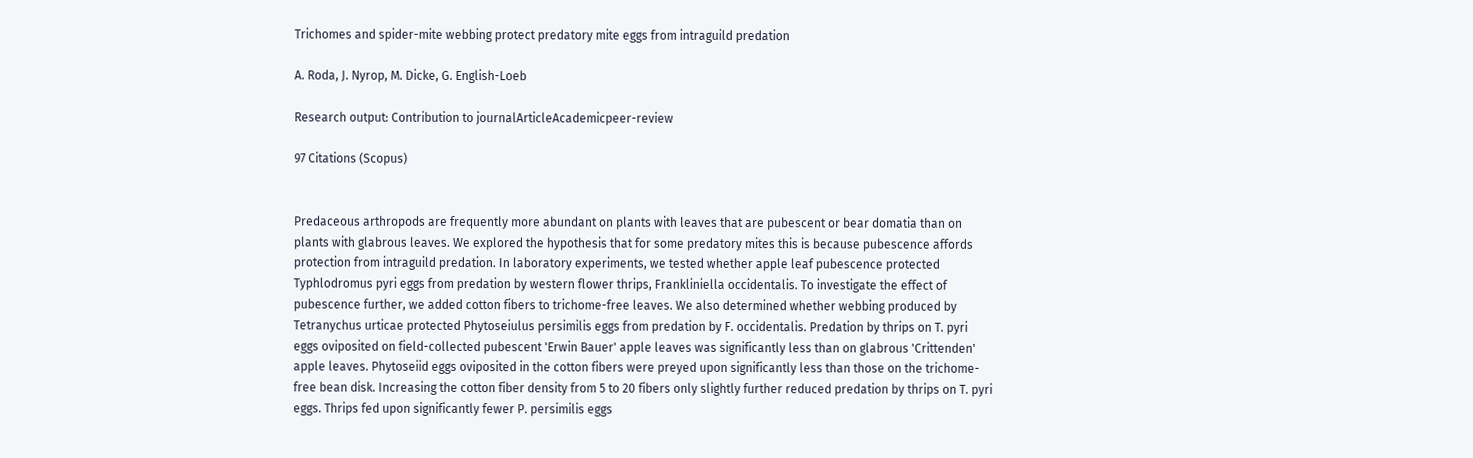Trichomes and spider-mite webbing protect predatory mite eggs from intraguild predation

A. Roda, J. Nyrop, M. Dicke, G. English-Loeb

Research output: Contribution to journalArticleAcademicpeer-review

97 Citations (Scopus)


Predaceous arthropods are frequently more abundant on plants with leaves that are pubescent or bear domatia than on plants with glabrous leaves. We explored the hypothesis that for some predatory mites this is because pubescence affords protection from intraguild predation. In laboratory experiments, we tested whether apple leaf pubescence protected Typhlodromus pyri eggs from predation by western flower thrips, Frankliniella occidentalis. To investigate the effect of pubescence further, we added cotton fibers to trichome-free leaves. We also determined whether webbing produced by Tetranychus urticae protected Phytoseiulus persimilis eggs from predation by F. occidentalis. Predation by thrips on T. pyri eggs oviposited on field-collected pubescent 'Erwin Bauer' apple leaves was significantly less than on glabrous 'Crittenden' apple leaves. Phytoseiid eggs oviposited in the cotton fibers were preyed upon significantly less than those on the trichome-free bean disk. Increasing the cotton fiber density from 5 to 20 fibers only slightly further reduced predation by thrips on T. pyri eggs. Thrips fed upon significantly fewer P. persimilis eggs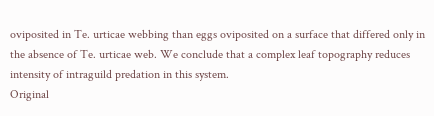oviposited in Te. urticae webbing than eggs oviposited on a surface that differed only in the absence of Te. urticae web. We conclude that a complex leaf topography reduces intensity of intraguild predation in this system.
Original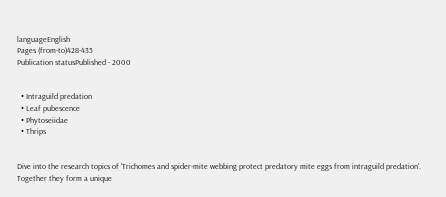languageEnglish
Pages (from-to)428-435
Publication statusPublished - 2000


  • Intraguild predation
  • Leaf pubescence
  • Phytoseiidae
  • Thrips


Dive into the research topics of 'Trichomes and spider-mite webbing protect predatory mite eggs from intraguild predation'. Together they form a unique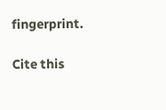fingerprint.

Cite this